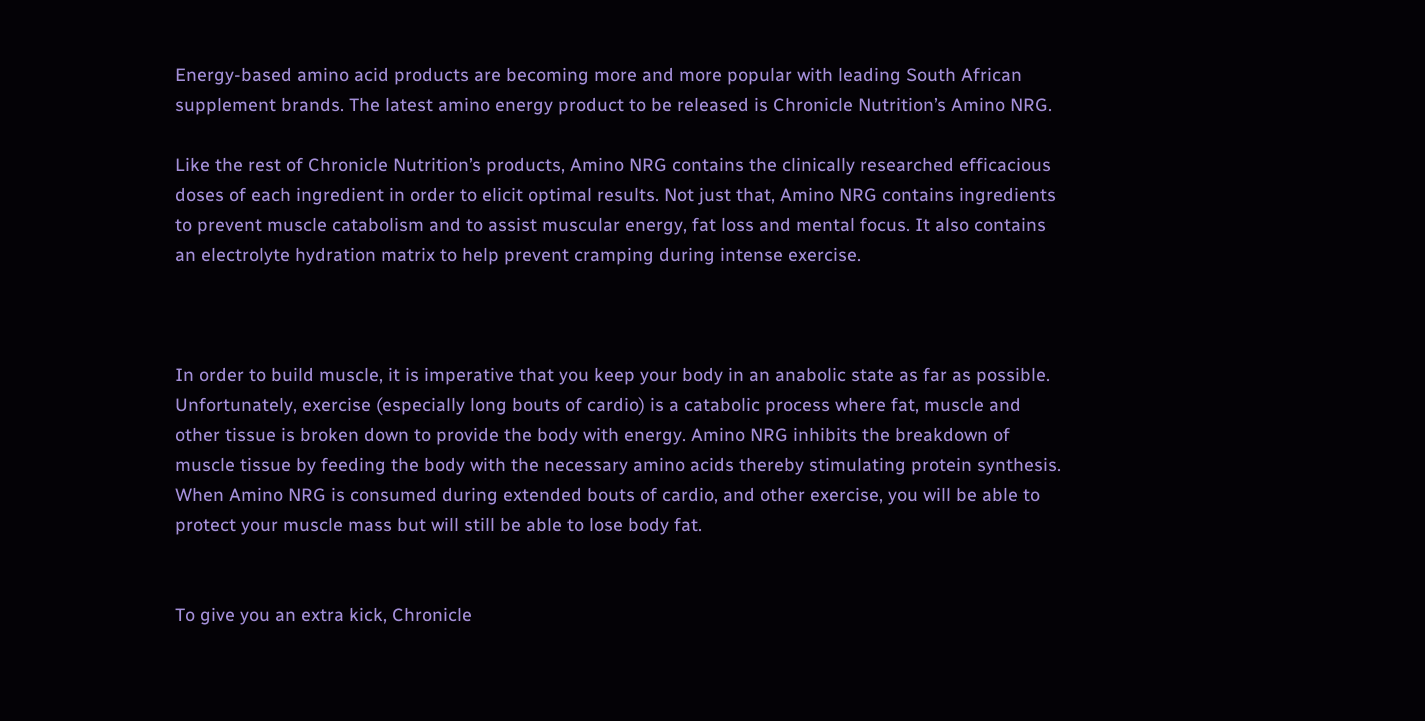Energy-based amino acid products are becoming more and more popular with leading South African supplement brands. The latest amino energy product to be released is Chronicle Nutrition’s Amino NRG.

Like the rest of Chronicle Nutrition’s products, Amino NRG contains the clinically researched efficacious doses of each ingredient in order to elicit optimal results. Not just that, Amino NRG contains ingredients to prevent muscle catabolism and to assist muscular energy, fat loss and mental focus. It also contains an electrolyte hydration matrix to help prevent cramping during intense exercise.



In order to build muscle, it is imperative that you keep your body in an anabolic state as far as possible. Unfortunately, exercise (especially long bouts of cardio) is a catabolic process where fat, muscle and other tissue is broken down to provide the body with energy. Amino NRG inhibits the breakdown of muscle tissue by feeding the body with the necessary amino acids thereby stimulating protein synthesis. When Amino NRG is consumed during extended bouts of cardio, and other exercise, you will be able to protect your muscle mass but will still be able to lose body fat.


To give you an extra kick, Chronicle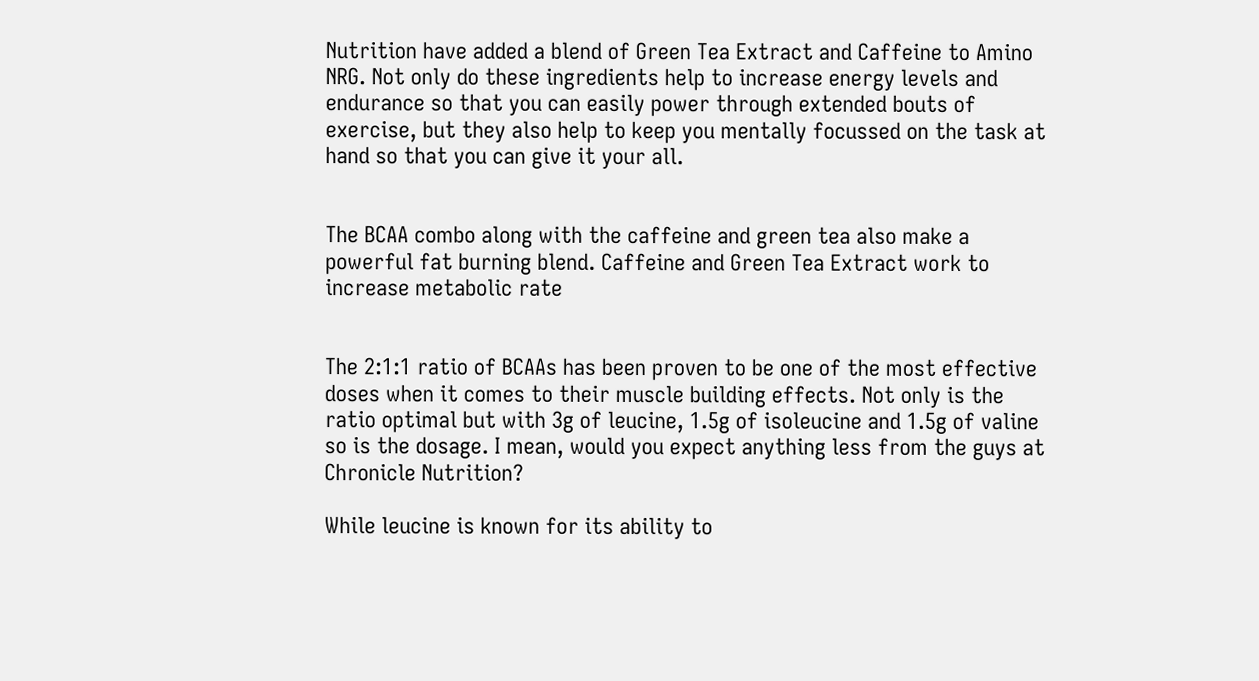Nutrition have added a blend of Green Tea Extract and Caffeine to Amino NRG. Not only do these ingredients help to increase energy levels and endurance so that you can easily power through extended bouts of exercise, but they also help to keep you mentally focussed on the task at hand so that you can give it your all.


The BCAA combo along with the caffeine and green tea also make a powerful fat burning blend. Caffeine and Green Tea Extract work to increase metabolic rate


The 2:1:1 ratio of BCAAs has been proven to be one of the most effective doses when it comes to their muscle building effects. Not only is the ratio optimal but with 3g of leucine, 1.5g of isoleucine and 1.5g of valine so is the dosage. I mean, would you expect anything less from the guys at Chronicle Nutrition?

While leucine is known for its ability to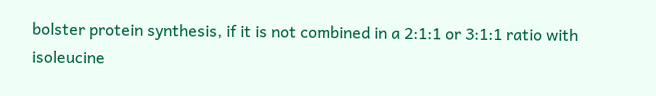bolster protein synthesis, if it is not combined in a 2:1:1 or 3:1:1 ratio with isoleucine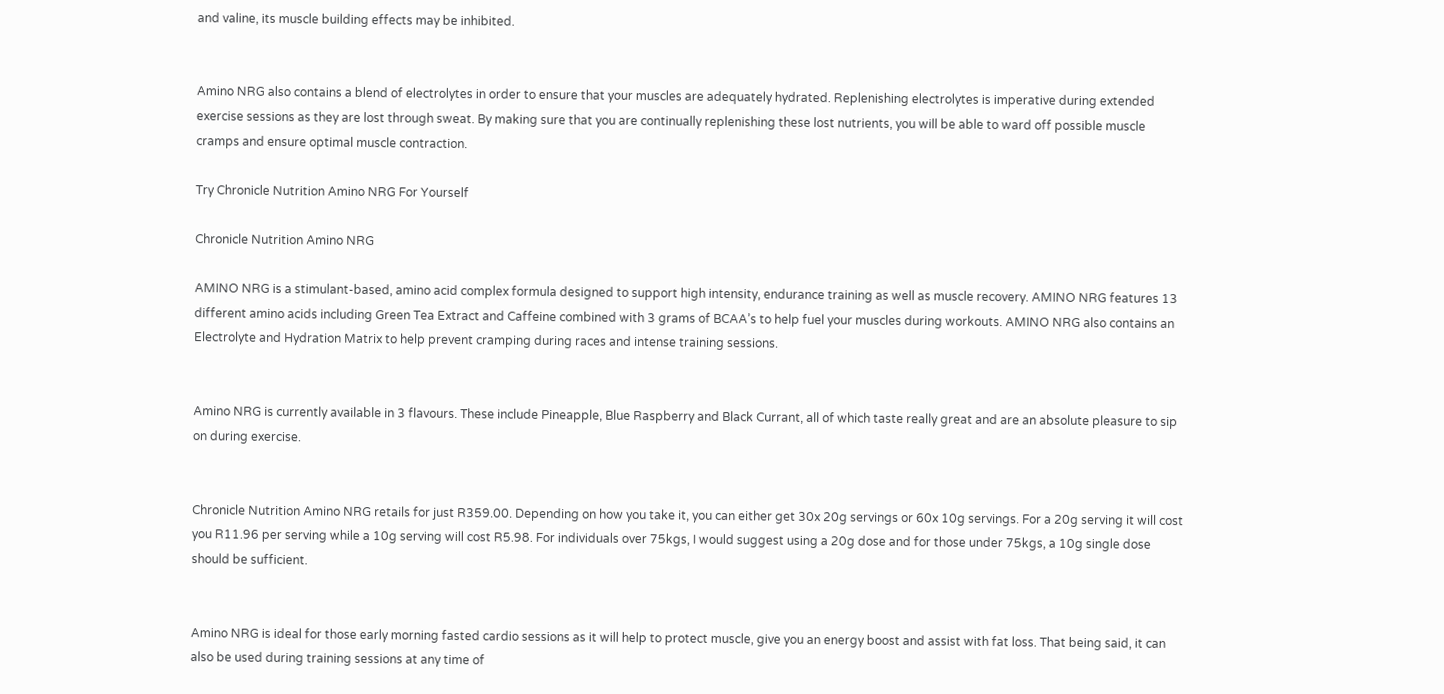and valine, its muscle building effects may be inhibited.


Amino NRG also contains a blend of electrolytes in order to ensure that your muscles are adequately hydrated. Replenishing electrolytes is imperative during extended exercise sessions as they are lost through sweat. By making sure that you are continually replenishing these lost nutrients, you will be able to ward off possible muscle cramps and ensure optimal muscle contraction.

Try Chronicle Nutrition Amino NRG For Yourself

Chronicle Nutrition Amino NRG

AMINO NRG is a stimulant-based, amino acid complex formula designed to support high intensity, endurance training as well as muscle recovery. AMINO NRG features 13 different amino acids including Green Tea Extract and Caffeine combined with 3 grams of BCAA’s to help fuel your muscles during workouts. AMINO NRG also contains an Electrolyte and Hydration Matrix to help prevent cramping during races and intense training sessions.


Amino NRG is currently available in 3 flavours. These include Pineapple, Blue Raspberry and Black Currant, all of which taste really great and are an absolute pleasure to sip on during exercise.


Chronicle Nutrition Amino NRG retails for just R359.00. Depending on how you take it, you can either get 30x 20g servings or 60x 10g servings. For a 20g serving it will cost you R11.96 per serving while a 10g serving will cost R5.98. For individuals over 75kgs, I would suggest using a 20g dose and for those under 75kgs, a 10g single dose should be sufficient.


Amino NRG is ideal for those early morning fasted cardio sessions as it will help to protect muscle, give you an energy boost and assist with fat loss. That being said, it can also be used during training sessions at any time of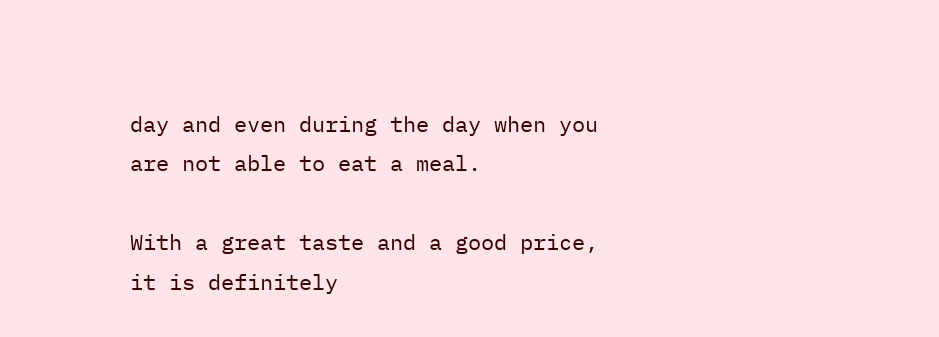day and even during the day when you are not able to eat a meal.

With a great taste and a good price, it is definitely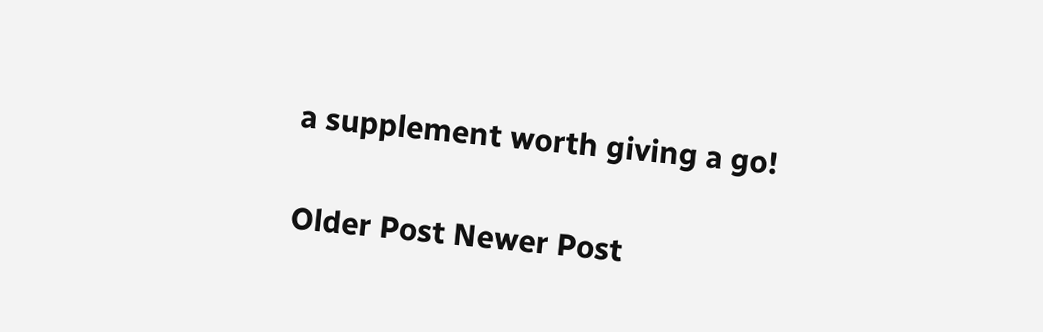a supplement worth giving a go!


Older Post Newer Post